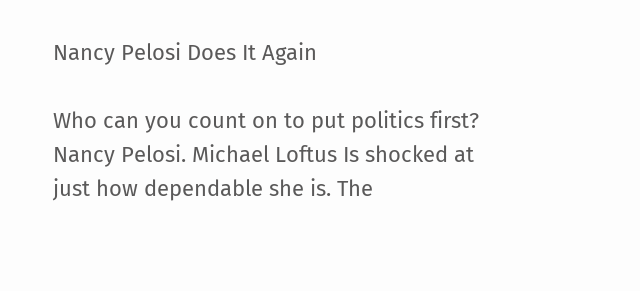Nancy Pelosi Does It Again

Who can you count on to put politics first? Nancy Pelosi. Michael Loftus Is shocked at just how dependable she is. The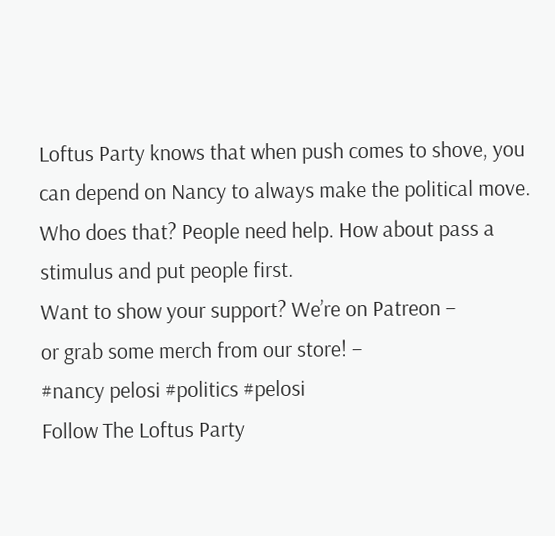Loftus Party knows that when push comes to shove, you can depend on Nancy to always make the political move. Who does that? People need help. How about pass a stimulus and put people first.
Want to show your support? We’re on Patreon –
or grab some merch from our store! –
#nancy pelosi #politics #pelosi
Follow The Loftus Party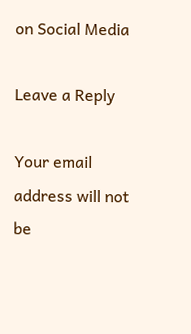on Social Media

Leave a Reply

Your email address will not be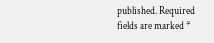published. Required fields are marked *